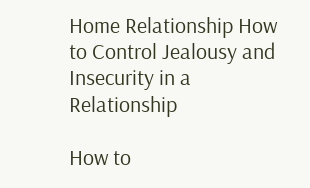Home Relationship How to Control Jealousy and Insecurity in a Relationship

How to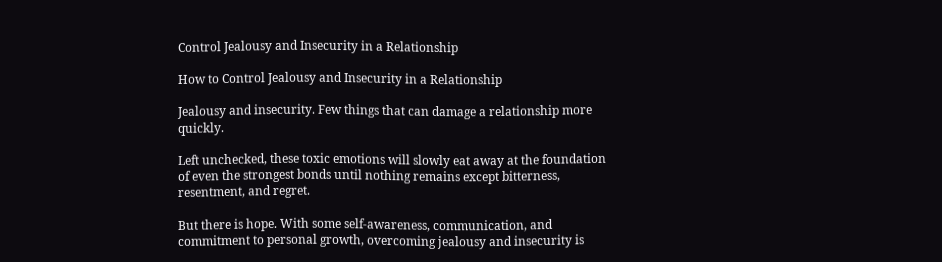Control Jealousy and Insecurity in a Relationship

How to Control Jealousy and Insecurity in a Relationship

Jealousy and insecurity. Few things that can damage a relationship more quickly.

Left unchecked, these toxic emotions will slowly eat away at the foundation of even the strongest bonds until nothing remains except bitterness, resentment, and regret.

But there is hope. With some self-awareness, communication, and commitment to personal growth, overcoming jealousy and insecurity is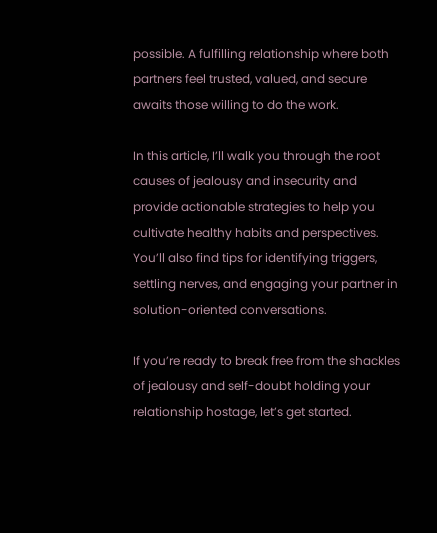possible. A fulfilling relationship where both partners feel trusted, valued, and secure awaits those willing to do the work.

In this article, I’ll walk you through the root causes of jealousy and insecurity and provide actionable strategies to help you cultivate healthy habits and perspectives. You’ll also find tips for identifying triggers, settling nerves, and engaging your partner in solution-oriented conversations.

If you’re ready to break free from the shackles of jealousy and self-doubt holding your relationship hostage, let’s get started.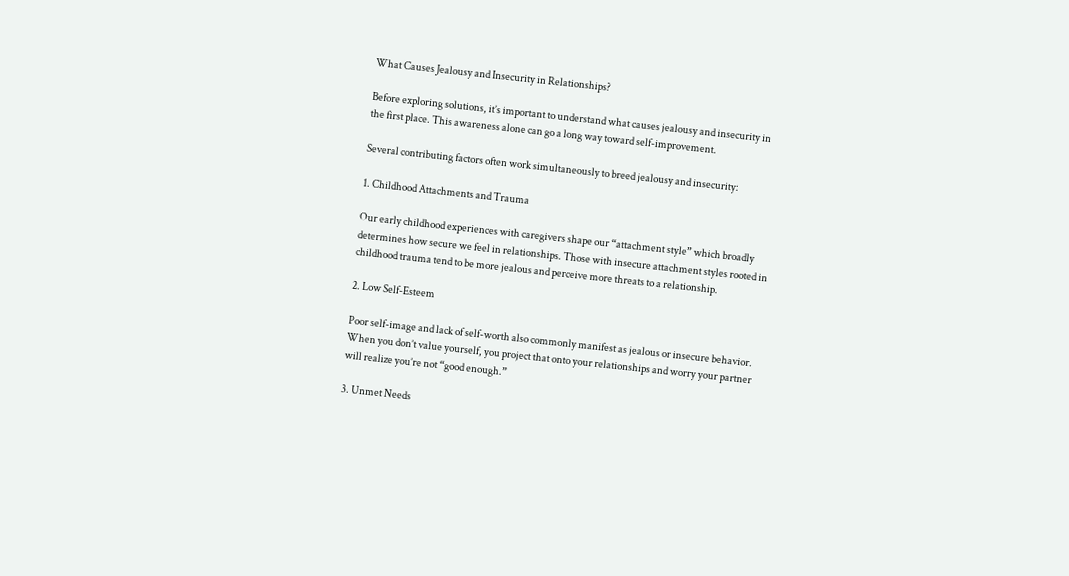What Causes Jealousy and Insecurity in Relationships?

Before exploring solutions, it’s important to understand what causes jealousy and insecurity in the first place. This awareness alone can go a long way toward self-improvement.

Several contributing factors often work simultaneously to breed jealousy and insecurity:

1. Childhood Attachments and Trauma

Our early childhood experiences with caregivers shape our “attachment style” which broadly determines how secure we feel in relationships. Those with insecure attachment styles rooted in childhood trauma tend to be more jealous and perceive more threats to a relationship.

2. Low Self-Esteem

Poor self-image and lack of self-worth also commonly manifest as jealous or insecure behavior. When you don’t value yourself, you project that onto your relationships and worry your partner will realize you’re not “good enough.”

3. Unmet Needs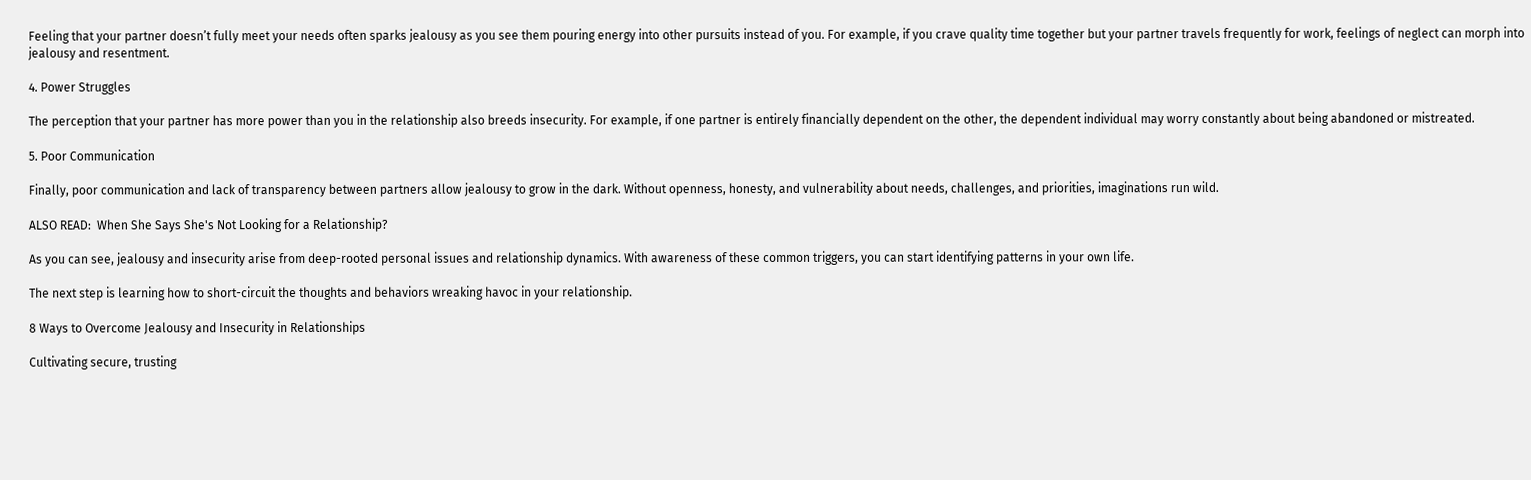Feeling that your partner doesn’t fully meet your needs often sparks jealousy as you see them pouring energy into other pursuits instead of you. For example, if you crave quality time together but your partner travels frequently for work, feelings of neglect can morph into jealousy and resentment.

4. Power Struggles

The perception that your partner has more power than you in the relationship also breeds insecurity. For example, if one partner is entirely financially dependent on the other, the dependent individual may worry constantly about being abandoned or mistreated.

5. Poor Communication

Finally, poor communication and lack of transparency between partners allow jealousy to grow in the dark. Without openness, honesty, and vulnerability about needs, challenges, and priorities, imaginations run wild.

ALSO READ:  When She Says She's Not Looking for a Relationship?

As you can see, jealousy and insecurity arise from deep-rooted personal issues and relationship dynamics. With awareness of these common triggers, you can start identifying patterns in your own life.

The next step is learning how to short-circuit the thoughts and behaviors wreaking havoc in your relationship.

8 Ways to Overcome Jealousy and Insecurity in Relationships

Cultivating secure, trusting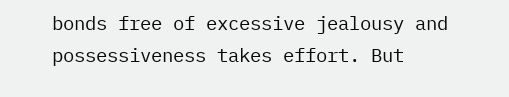bonds free of excessive jealousy and possessiveness takes effort. But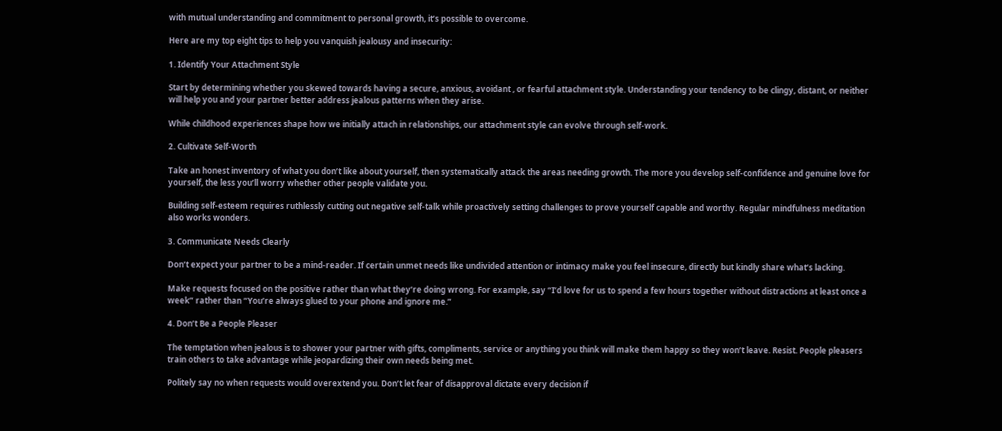with mutual understanding and commitment to personal growth, it’s possible to overcome.

Here are my top eight tips to help you vanquish jealousy and insecurity:

1. Identify Your Attachment Style

Start by determining whether you skewed towards having a secure, anxious, avoidant , or fearful attachment style. Understanding your tendency to be clingy, distant, or neither will help you and your partner better address jealous patterns when they arise.

While childhood experiences shape how we initially attach in relationships, our attachment style can evolve through self-work.

2. Cultivate Self-Worth

Take an honest inventory of what you don’t like about yourself, then systematically attack the areas needing growth. The more you develop self-confidence and genuine love for yourself, the less you’ll worry whether other people validate you.

Building self-esteem requires ruthlessly cutting out negative self-talk while proactively setting challenges to prove yourself capable and worthy. Regular mindfulness meditation also works wonders.

3. Communicate Needs Clearly

Don’t expect your partner to be a mind-reader. If certain unmet needs like undivided attention or intimacy make you feel insecure, directly but kindly share what’s lacking.

Make requests focused on the positive rather than what they’re doing wrong. For example, say “I’d love for us to spend a few hours together without distractions at least once a week” rather than “You’re always glued to your phone and ignore me.”

4. Don’t Be a People Pleaser

The temptation when jealous is to shower your partner with gifts, compliments, service or anything you think will make them happy so they won’t leave. Resist. People pleasers train others to take advantage while jeopardizing their own needs being met.

Politely say no when requests would overextend you. Don’t let fear of disapproval dictate every decision if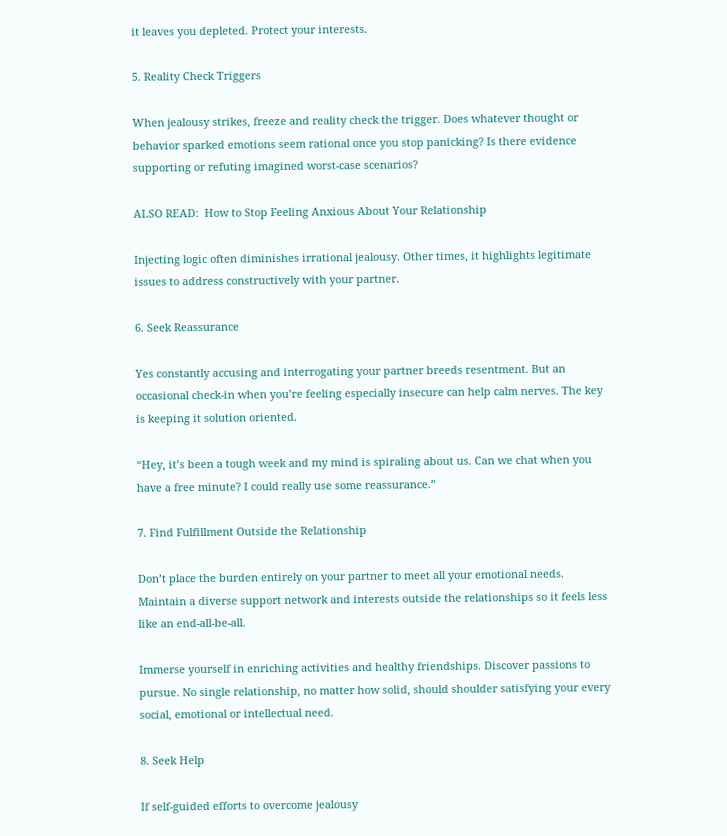it leaves you depleted. Protect your interests.

5. Reality Check Triggers

When jealousy strikes, freeze and reality check the trigger. Does whatever thought or behavior sparked emotions seem rational once you stop panicking? Is there evidence supporting or refuting imagined worst-case scenarios?

ALSO READ:  How to Stop Feeling Anxious About Your Relationship

Injecting logic often diminishes irrational jealousy. Other times, it highlights legitimate issues to address constructively with your partner.

6. Seek Reassurance

Yes constantly accusing and interrogating your partner breeds resentment. But an occasional check-in when you’re feeling especially insecure can help calm nerves. The key is keeping it solution oriented.

“Hey, it’s been a tough week and my mind is spiraling about us. Can we chat when you have a free minute? I could really use some reassurance.”

7. Find Fulfillment Outside the Relationship

Don’t place the burden entirely on your partner to meet all your emotional needs. Maintain a diverse support network and interests outside the relationships so it feels less like an end-all-be-all.

Immerse yourself in enriching activities and healthy friendships. Discover passions to pursue. No single relationship, no matter how solid, should shoulder satisfying your every social, emotional or intellectual need.

8. Seek Help

If self-guided efforts to overcome jealousy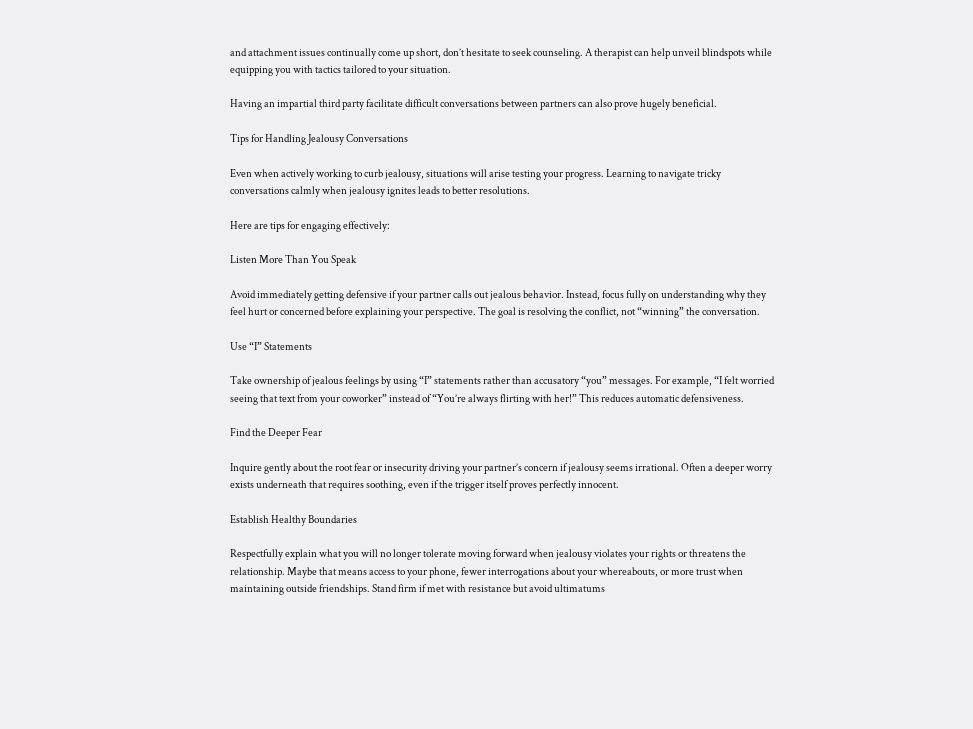and attachment issues continually come up short, don’t hesitate to seek counseling. A therapist can help unveil blindspots while equipping you with tactics tailored to your situation.

Having an impartial third party facilitate difficult conversations between partners can also prove hugely beneficial.

Tips for Handling Jealousy Conversations

Even when actively working to curb jealousy, situations will arise testing your progress. Learning to navigate tricky conversations calmly when jealousy ignites leads to better resolutions.

Here are tips for engaging effectively:

Listen More Than You Speak

Avoid immediately getting defensive if your partner calls out jealous behavior. Instead, focus fully on understanding why they feel hurt or concerned before explaining your perspective. The goal is resolving the conflict, not “winning” the conversation.

Use “I” Statements

Take ownership of jealous feelings by using “I” statements rather than accusatory “you” messages. For example, “I felt worried seeing that text from your coworker” instead of “You’re always flirting with her!” This reduces automatic defensiveness.

Find the Deeper Fear

Inquire gently about the root fear or insecurity driving your partner’s concern if jealousy seems irrational. Often a deeper worry exists underneath that requires soothing, even if the trigger itself proves perfectly innocent.

Establish Healthy Boundaries

Respectfully explain what you will no longer tolerate moving forward when jealousy violates your rights or threatens the relationship. Maybe that means access to your phone, fewer interrogations about your whereabouts, or more trust when maintaining outside friendships. Stand firm if met with resistance but avoid ultimatums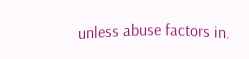unless abuse factors in.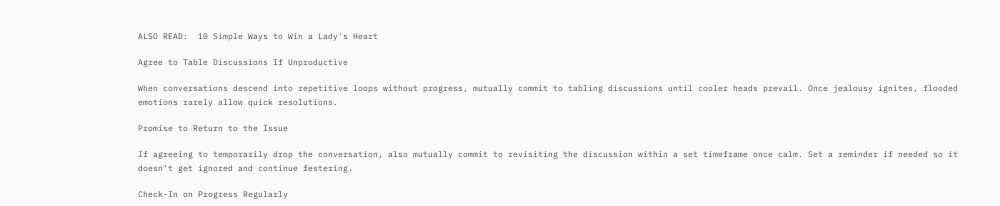ALSO READ:  10 Simple Ways to Win a Lady's Heart

Agree to Table Discussions If Unproductive

When conversations descend into repetitive loops without progress, mutually commit to tabling discussions until cooler heads prevail. Once jealousy ignites, flooded emotions rarely allow quick resolutions.

Promise to Return to the Issue

If agreeing to temporarily drop the conversation, also mutually commit to revisiting the discussion within a set timeframe once calm. Set a reminder if needed so it doesn’t get ignored and continue festering.

Check-In on Progress Regularly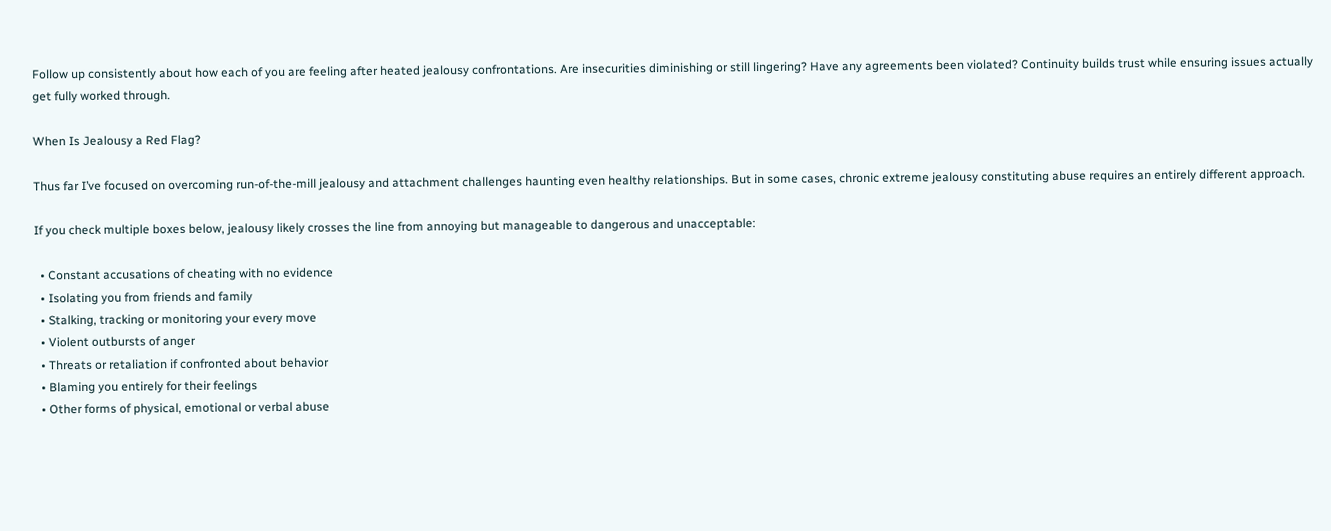Follow up consistently about how each of you are feeling after heated jealousy confrontations. Are insecurities diminishing or still lingering? Have any agreements been violated? Continuity builds trust while ensuring issues actually get fully worked through.

When Is Jealousy a Red Flag?

Thus far I’ve focused on overcoming run-of-the-mill jealousy and attachment challenges haunting even healthy relationships. But in some cases, chronic extreme jealousy constituting abuse requires an entirely different approach.

If you check multiple boxes below, jealousy likely crosses the line from annoying but manageable to dangerous and unacceptable:

  • Constant accusations of cheating with no evidence
  • Isolating you from friends and family
  • Stalking, tracking or monitoring your every move
  • Violent outbursts of anger
  • Threats or retaliation if confronted about behavior
  • Blaming you entirely for their feelings
  • Other forms of physical, emotional or verbal abuse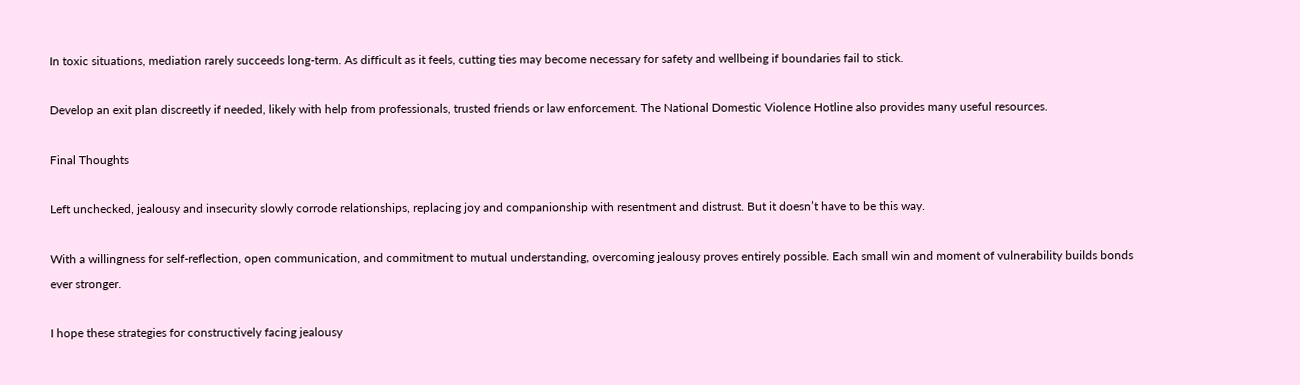In toxic situations, mediation rarely succeeds long-term. As difficult as it feels, cutting ties may become necessary for safety and wellbeing if boundaries fail to stick.

Develop an exit plan discreetly if needed, likely with help from professionals, trusted friends or law enforcement. The National Domestic Violence Hotline also provides many useful resources.

Final Thoughts

Left unchecked, jealousy and insecurity slowly corrode relationships, replacing joy and companionship with resentment and distrust. But it doesn’t have to be this way.

With a willingness for self-reflection, open communication, and commitment to mutual understanding, overcoming jealousy proves entirely possible. Each small win and moment of vulnerability builds bonds ever stronger.

I hope these strategies for constructively facing jealousy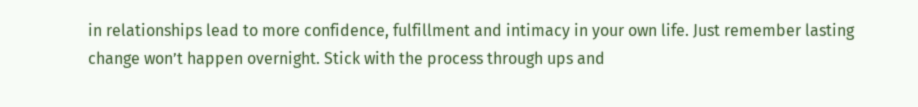in relationships lead to more confidence, fulfillment and intimacy in your own life. Just remember lasting change won’t happen overnight. Stick with the process through ups and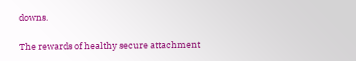downs.

The rewards of healthy secure attachment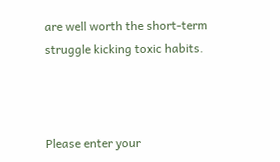are well worth the short-term struggle kicking toxic habits.



Please enter your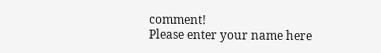comment!
Please enter your name here